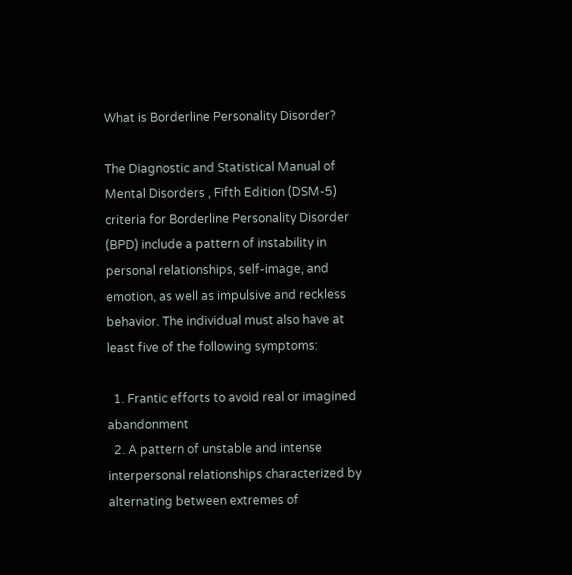What is Borderline Personality Disorder?

The Diagnostic and Statistical Manual of Mental Disorders , Fifth Edition (DSM-5) criteria for Borderline Personality Disorder (BPD) include a pattern of instability in personal relationships, self-image, and emotion, as well as impulsive and reckless behavior. The individual must also have at least five of the following symptoms:

  1. Frantic efforts to avoid real or imagined abandonment
  2. A pattern of unstable and intense interpersonal relationships characterized by alternating between extremes of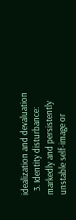idealization and devaluation
  3. Identity disturbance: markedly and persistently unstable self-image or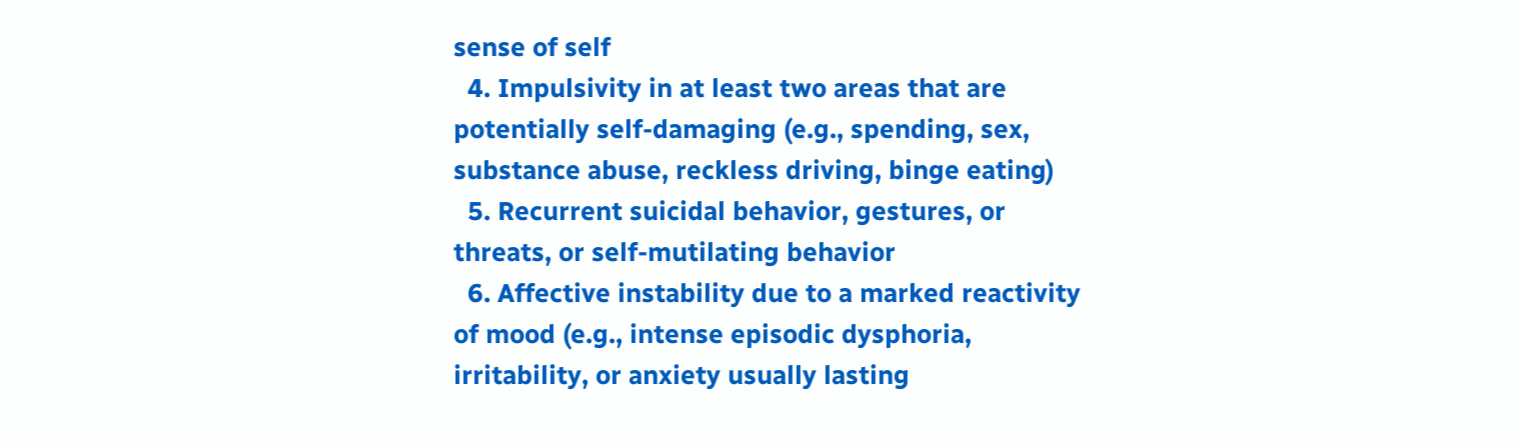sense of self
  4. Impulsivity in at least two areas that are potentially self-damaging (e.g., spending, sex, substance abuse, reckless driving, binge eating)
  5. Recurrent suicidal behavior, gestures, or threats, or self-mutilating behavior
  6. Affective instability due to a marked reactivity of mood (e.g., intense episodic dysphoria, irritability, or anxiety usually lasting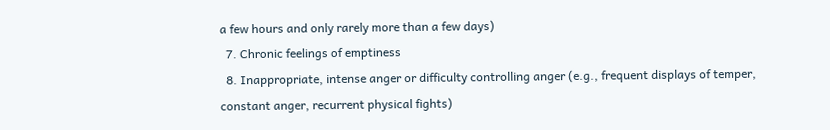a few hours and only rarely more than a few days)
  7. Chronic feelings of emptiness
  8. Inappropriate, intense anger or difficulty controlling anger (e.g., frequent displays of temper, constant anger, recurrent physical fights)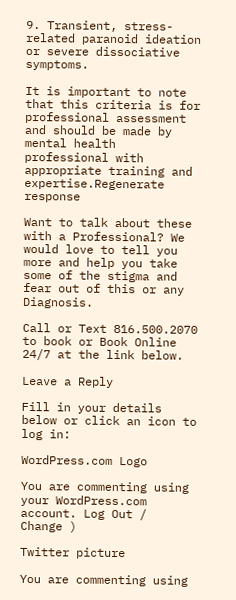9. Transient, stress-related paranoid ideation or severe dissociative symptoms.

It is important to note that this criteria is for professional assessment and should be made by mental health professional with appropriate training and expertise.Regenerate response

Want to talk about these with a Professional? We would love to tell you more and help you take some of the stigma and fear out of this or any Diagnosis.

Call or Text 816.500.2070 to book or Book Online 24/7 at the link below.

Leave a Reply

Fill in your details below or click an icon to log in:

WordPress.com Logo

You are commenting using your WordPress.com account. Log Out /  Change )

Twitter picture

You are commenting using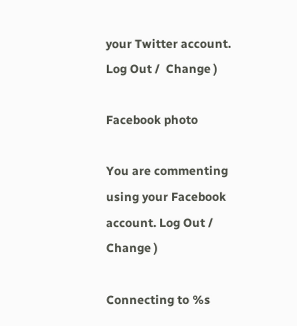your Twitter account. Log Out /  Change )

Facebook photo

You are commenting using your Facebook account. Log Out /  Change )

Connecting to %s